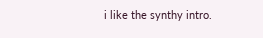i like the synthy intro.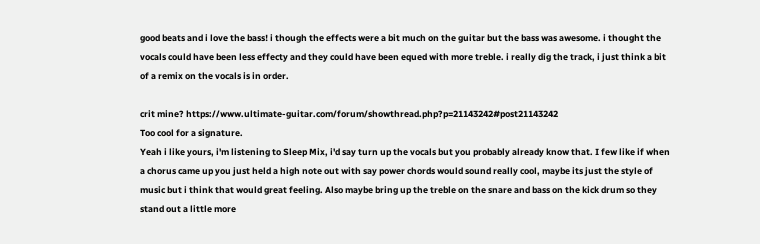good beats and i love the bass! i though the effects were a bit much on the guitar but the bass was awesome. i thought the vocals could have been less effecty and they could have been equed with more treble. i really dig the track, i just think a bit of a remix on the vocals is in order.

crit mine? https://www.ultimate-guitar.com/forum/showthread.php?p=21143242#post21143242
Too cool for a signature.
Yeah i like yours, i'm listening to Sleep Mix, i'd say turn up the vocals but you probably already know that. I few like if when a chorus came up you just held a high note out with say power chords would sound really cool, maybe its just the style of music but i think that would great feeling. Also maybe bring up the treble on the snare and bass on the kick drum so they stand out a little more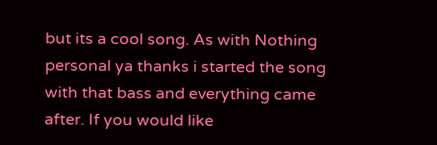but its a cool song. As with Nothing personal ya thanks i started the song with that bass and everything came after. If you would like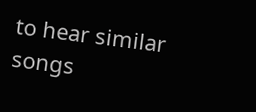to hear similar songs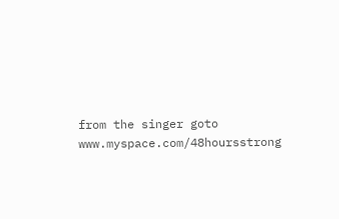from the singer goto www.myspace.com/48hoursstrong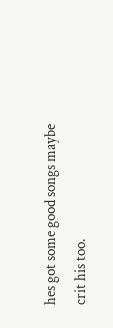hes got some good songs maybe crit his too.